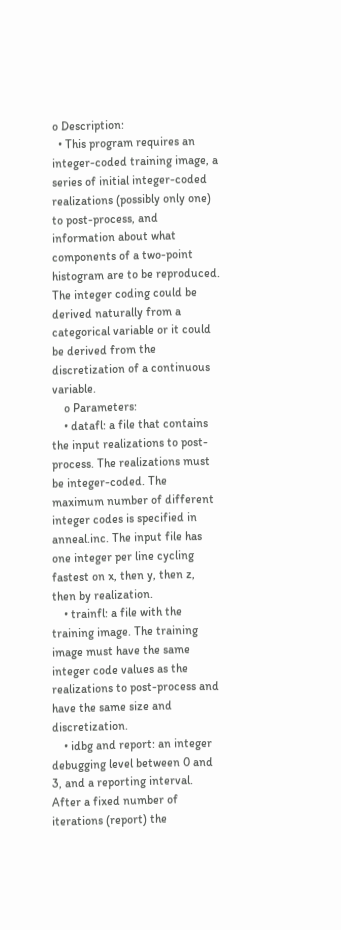o Description:
  • This program requires an integer-coded training image, a series of initial integer-coded realizations (possibly only one) to post-process, and information about what components of a two-point histogram are to be reproduced. The integer coding could be derived naturally from a categorical variable or it could be derived from the discretization of a continuous variable.
    o Parameters:
    • datafl: a file that contains the input realizations to post-process. The realizations must be integer-coded. The maximum number of different integer codes is specified in anneal.inc. The input file has one integer per line cycling fastest on x, then y, then z, then by realization.
    • trainfl: a file with the training image. The training image must have the same integer code values as the realizations to post-process and have the same size and discretization.
    • idbg and report: an integer debugging level between 0 and 3, and a reporting interval. After a fixed number of iterations (report) the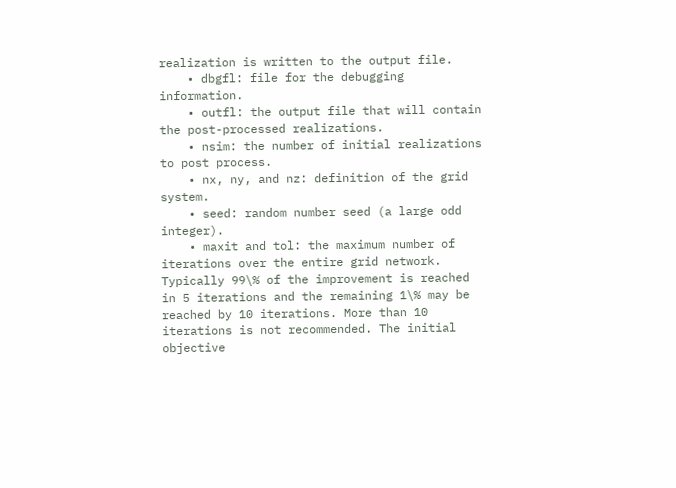realization is written to the output file.
    • dbgfl: file for the debugging information.
    • outfl: the output file that will contain the post-processed realizations.
    • nsim: the number of initial realizations to post process.
    • nx, ny, and nz: definition of the grid system.
    • seed: random number seed (a large odd integer).
    • maxit and tol: the maximum number of iterations over the entire grid network. Typically 99\% of the improvement is reached in 5 iterations and the remaining 1\% may be reached by 10 iterations. More than 10 iterations is not recommended. The initial objective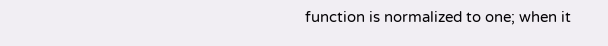function is normalized to one; when it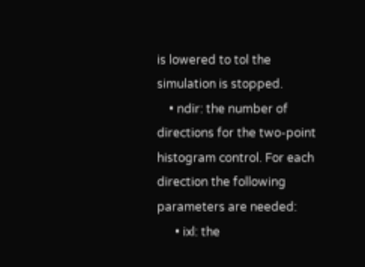is lowered to tol the simulation is stopped.
    • ndir: the number of directions for the two-point histogram control. For each direction the following parameters are needed:
      • ixl: the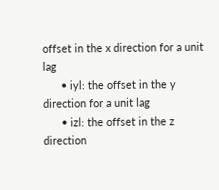offset in the x direction for a unit lag
      • iyl: the offset in the y direction for a unit lag
      • izl: the offset in the z direction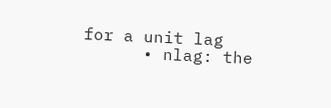for a unit lag
      • nlag: the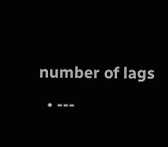number of lags
  • ---